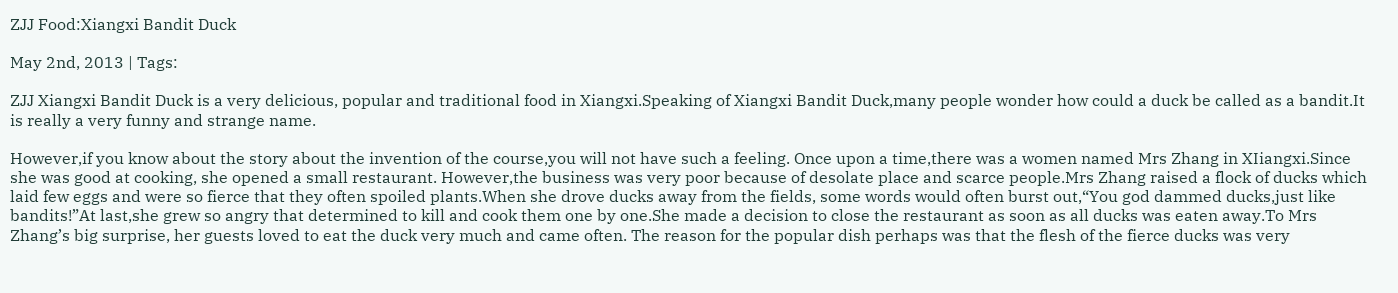ZJJ Food:Xiangxi Bandit Duck

May 2nd, 2013 | Tags:

ZJJ Xiangxi Bandit Duck is a very delicious, popular and traditional food in Xiangxi.Speaking of Xiangxi Bandit Duck,many people wonder how could a duck be called as a bandit.It is really a very funny and strange name.

However,if you know about the story about the invention of the course,you will not have such a feeling. Once upon a time,there was a women named Mrs Zhang in XIiangxi.Since she was good at cooking, she opened a small restaurant. However,the business was very poor because of desolate place and scarce people.Mrs Zhang raised a flock of ducks which laid few eggs and were so fierce that they often spoiled plants.When she drove ducks away from the fields, some words would often burst out,“You god dammed ducks,just like bandits!”At last,she grew so angry that determined to kill and cook them one by one.She made a decision to close the restaurant as soon as all ducks was eaten away.To Mrs Zhang’s big surprise, her guests loved to eat the duck very much and came often. The reason for the popular dish perhaps was that the flesh of the fierce ducks was very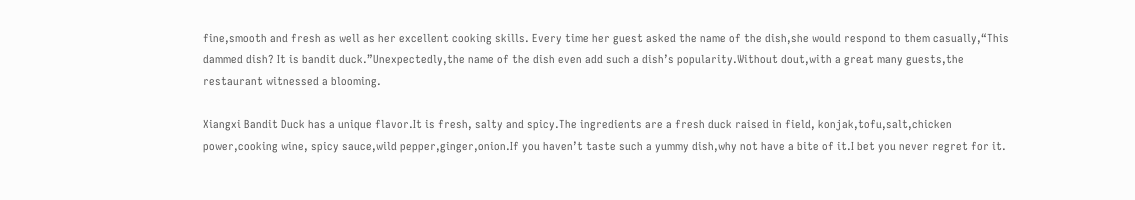fine,smooth and fresh as well as her excellent cooking skills. Every time her guest asked the name of the dish,she would respond to them casually,“This dammed dish? It is bandit duck.”Unexpectedly,the name of the dish even add such a dish’s popularity.Without dout,with a great many guests,the restaurant witnessed a blooming.

Xiangxi Bandit Duck has a unique flavor.It is fresh, salty and spicy.The ingredients are a fresh duck raised in field, konjak,tofu,salt,chicken power,cooking wine, spicy sauce,wild pepper,ginger,onion.If you haven’t taste such a yummy dish,why not have a bite of it.I bet you never regret for it.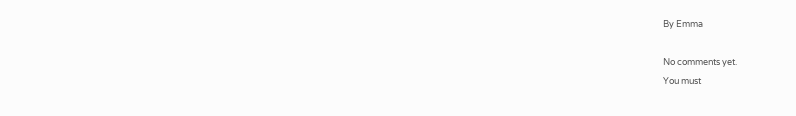By Emma

No comments yet.
You must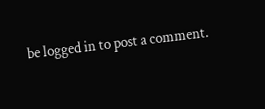be logged in to post a comment.